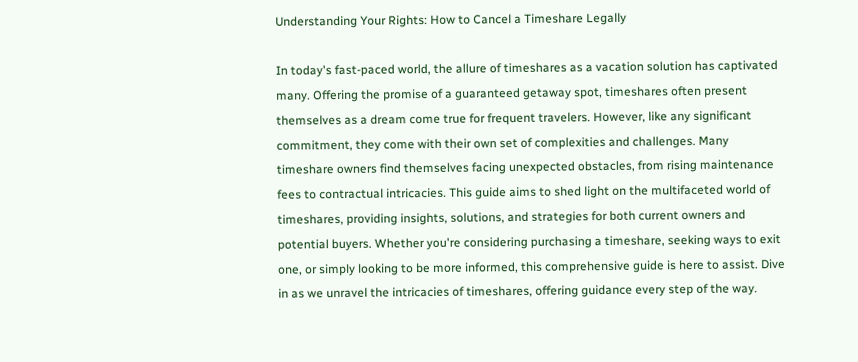Understanding Your Rights: How to Cancel a Timeshare Legally

In today's fast-paced world, the allure of timeshares as a vacation solution has captivated many. Offering the promise of a guaranteed getaway spot, timeshares often present themselves as a dream come true for frequent travelers. However, like any significant commitment, they come with their own set of complexities and challenges. Many timeshare owners find themselves facing unexpected obstacles, from rising maintenance fees to contractual intricacies. This guide aims to shed light on the multifaceted world of timeshares, providing insights, solutions, and strategies for both current owners and potential buyers. Whether you're considering purchasing a timeshare, seeking ways to exit one, or simply looking to be more informed, this comprehensive guide is here to assist. Dive in as we unravel the intricacies of timeshares, offering guidance every step of the way.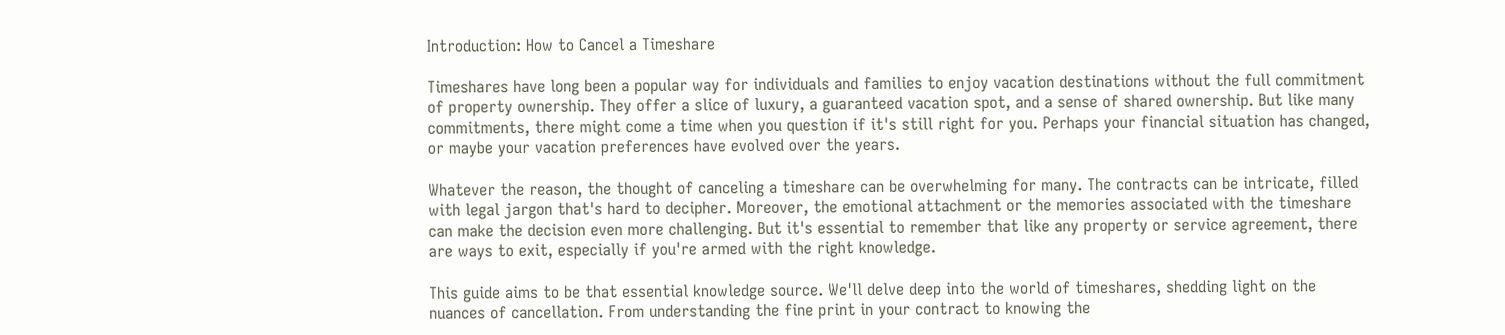Introduction: How to Cancel a Timeshare

Timeshares have long been a popular way for individuals and families to enjoy vacation destinations without the full commitment of property ownership. They offer a slice of luxury, a guaranteed vacation spot, and a sense of shared ownership. But like many commitments, there might come a time when you question if it's still right for you. Perhaps your financial situation has changed, or maybe your vacation preferences have evolved over the years.

Whatever the reason, the thought of canceling a timeshare can be overwhelming for many. The contracts can be intricate, filled with legal jargon that's hard to decipher. Moreover, the emotional attachment or the memories associated with the timeshare can make the decision even more challenging. But it's essential to remember that like any property or service agreement, there are ways to exit, especially if you're armed with the right knowledge.

This guide aims to be that essential knowledge source. We'll delve deep into the world of timeshares, shedding light on the nuances of cancellation. From understanding the fine print in your contract to knowing the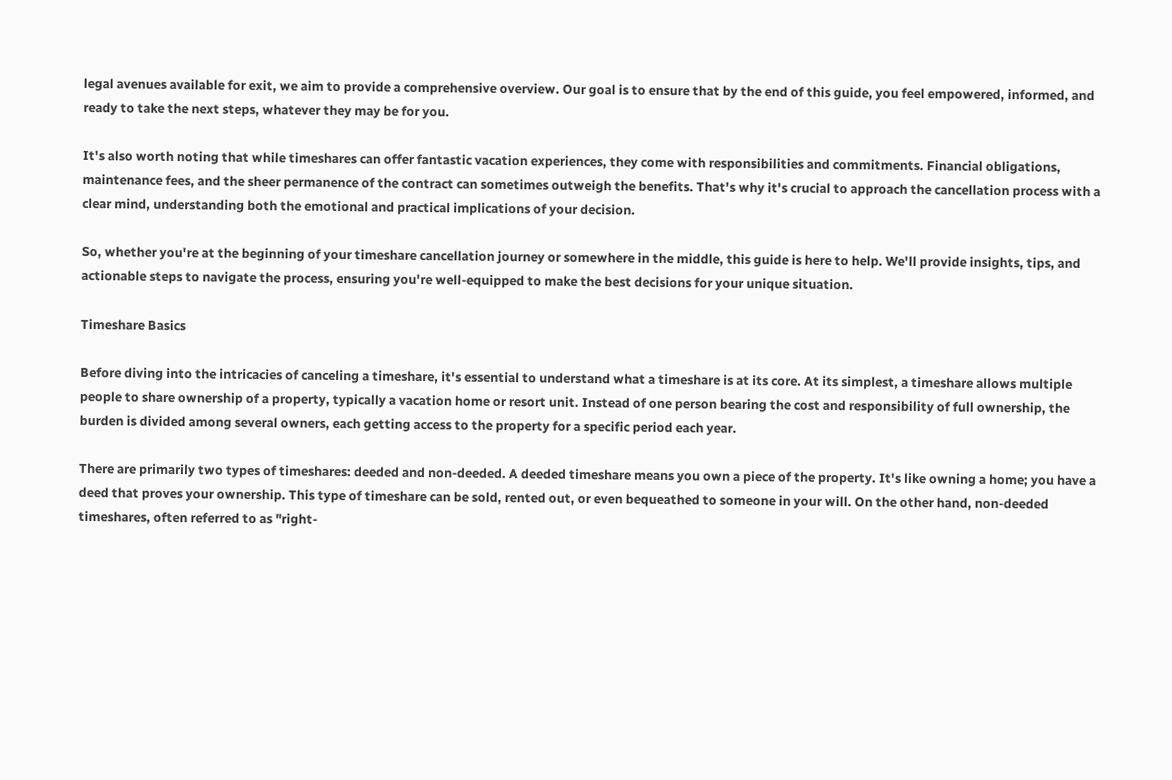legal avenues available for exit, we aim to provide a comprehensive overview. Our goal is to ensure that by the end of this guide, you feel empowered, informed, and ready to take the next steps, whatever they may be for you.

It's also worth noting that while timeshares can offer fantastic vacation experiences, they come with responsibilities and commitments. Financial obligations, maintenance fees, and the sheer permanence of the contract can sometimes outweigh the benefits. That's why it's crucial to approach the cancellation process with a clear mind, understanding both the emotional and practical implications of your decision.

So, whether you're at the beginning of your timeshare cancellation journey or somewhere in the middle, this guide is here to help. We'll provide insights, tips, and actionable steps to navigate the process, ensuring you're well-equipped to make the best decisions for your unique situation.

Timeshare Basics

Before diving into the intricacies of canceling a timeshare, it's essential to understand what a timeshare is at its core. At its simplest, a timeshare allows multiple people to share ownership of a property, typically a vacation home or resort unit. Instead of one person bearing the cost and responsibility of full ownership, the burden is divided among several owners, each getting access to the property for a specific period each year.

There are primarily two types of timeshares: deeded and non-deeded. A deeded timeshare means you own a piece of the property. It's like owning a home; you have a deed that proves your ownership. This type of timeshare can be sold, rented out, or even bequeathed to someone in your will. On the other hand, non-deeded timeshares, often referred to as "right-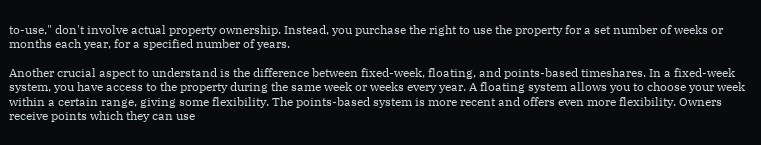to-use," don't involve actual property ownership. Instead, you purchase the right to use the property for a set number of weeks or months each year, for a specified number of years.

Another crucial aspect to understand is the difference between fixed-week, floating, and points-based timeshares. In a fixed-week system, you have access to the property during the same week or weeks every year. A floating system allows you to choose your week within a certain range, giving some flexibility. The points-based system is more recent and offers even more flexibility. Owners receive points which they can use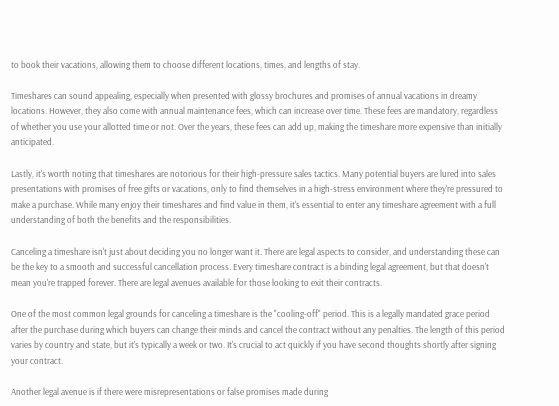to book their vacations, allowing them to choose different locations, times, and lengths of stay.

Timeshares can sound appealing, especially when presented with glossy brochures and promises of annual vacations in dreamy locations. However, they also come with annual maintenance fees, which can increase over time. These fees are mandatory, regardless of whether you use your allotted time or not. Over the years, these fees can add up, making the timeshare more expensive than initially anticipated.

Lastly, it's worth noting that timeshares are notorious for their high-pressure sales tactics. Many potential buyers are lured into sales presentations with promises of free gifts or vacations, only to find themselves in a high-stress environment where they're pressured to make a purchase. While many enjoy their timeshares and find value in them, it's essential to enter any timeshare agreement with a full understanding of both the benefits and the responsibilities.

Canceling a timeshare isn't just about deciding you no longer want it. There are legal aspects to consider, and understanding these can be the key to a smooth and successful cancellation process. Every timeshare contract is a binding legal agreement, but that doesn't mean you're trapped forever. There are legal avenues available for those looking to exit their contracts.

One of the most common legal grounds for canceling a timeshare is the "cooling-off" period. This is a legally mandated grace period after the purchase during which buyers can change their minds and cancel the contract without any penalties. The length of this period varies by country and state, but it's typically a week or two. It's crucial to act quickly if you have second thoughts shortly after signing your contract.

Another legal avenue is if there were misrepresentations or false promises made during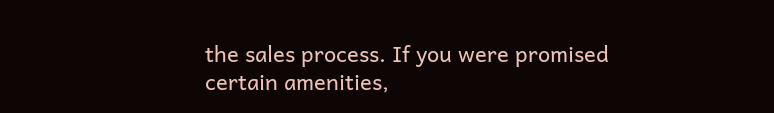the sales process. If you were promised certain amenities,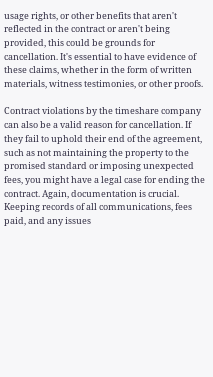usage rights, or other benefits that aren't reflected in the contract or aren't being provided, this could be grounds for cancellation. It's essential to have evidence of these claims, whether in the form of written materials, witness testimonies, or other proofs.

Contract violations by the timeshare company can also be a valid reason for cancellation. If they fail to uphold their end of the agreement, such as not maintaining the property to the promised standard or imposing unexpected fees, you might have a legal case for ending the contract. Again, documentation is crucial. Keeping records of all communications, fees paid, and any issues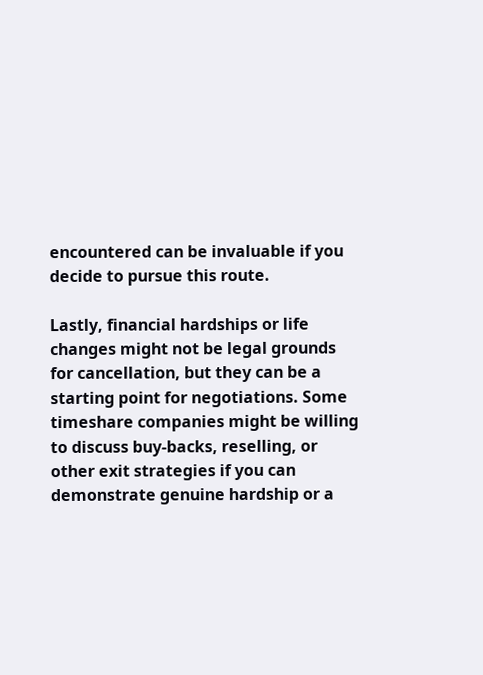encountered can be invaluable if you decide to pursue this route.

Lastly, financial hardships or life changes might not be legal grounds for cancellation, but they can be a starting point for negotiations. Some timeshare companies might be willing to discuss buy-backs, reselling, or other exit strategies if you can demonstrate genuine hardship or a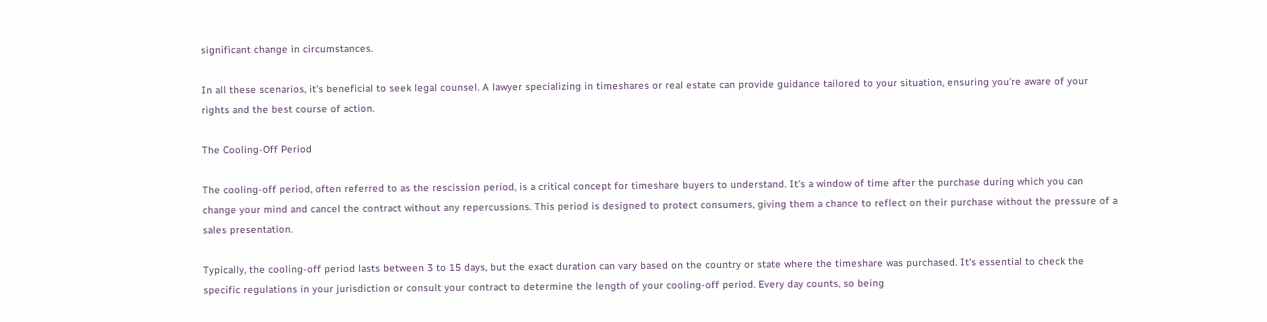significant change in circumstances.

In all these scenarios, it's beneficial to seek legal counsel. A lawyer specializing in timeshares or real estate can provide guidance tailored to your situation, ensuring you're aware of your rights and the best course of action.

The Cooling-Off Period

The cooling-off period, often referred to as the rescission period, is a critical concept for timeshare buyers to understand. It's a window of time after the purchase during which you can change your mind and cancel the contract without any repercussions. This period is designed to protect consumers, giving them a chance to reflect on their purchase without the pressure of a sales presentation.

Typically, the cooling-off period lasts between 3 to 15 days, but the exact duration can vary based on the country or state where the timeshare was purchased. It's essential to check the specific regulations in your jurisdiction or consult your contract to determine the length of your cooling-off period. Every day counts, so being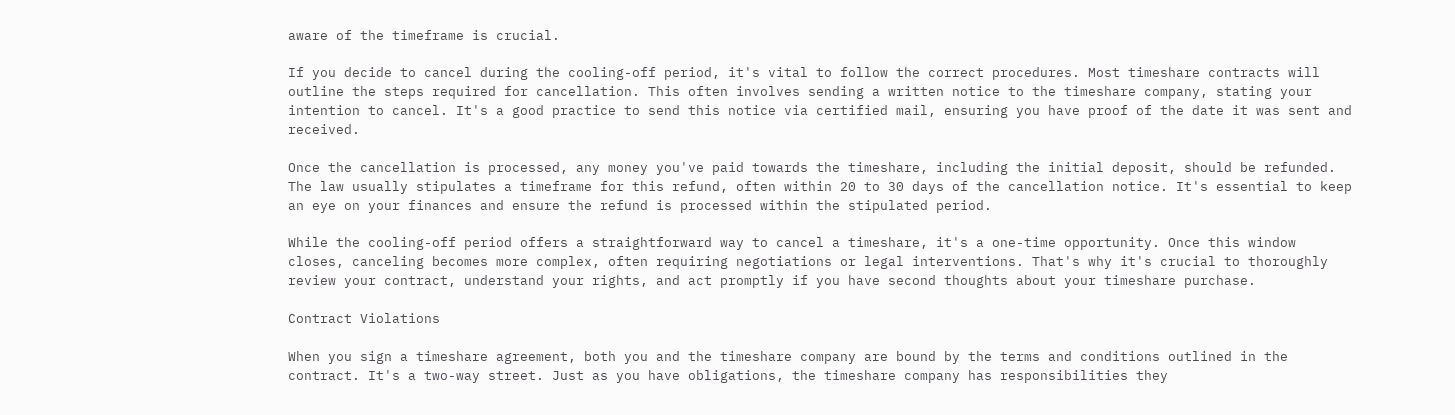aware of the timeframe is crucial.

If you decide to cancel during the cooling-off period, it's vital to follow the correct procedures. Most timeshare contracts will outline the steps required for cancellation. This often involves sending a written notice to the timeshare company, stating your intention to cancel. It's a good practice to send this notice via certified mail, ensuring you have proof of the date it was sent and received.

Once the cancellation is processed, any money you've paid towards the timeshare, including the initial deposit, should be refunded. The law usually stipulates a timeframe for this refund, often within 20 to 30 days of the cancellation notice. It's essential to keep an eye on your finances and ensure the refund is processed within the stipulated period.

While the cooling-off period offers a straightforward way to cancel a timeshare, it's a one-time opportunity. Once this window closes, canceling becomes more complex, often requiring negotiations or legal interventions. That's why it's crucial to thoroughly review your contract, understand your rights, and act promptly if you have second thoughts about your timeshare purchase.

Contract Violations

When you sign a timeshare agreement, both you and the timeshare company are bound by the terms and conditions outlined in the contract. It's a two-way street. Just as you have obligations, the timeshare company has responsibilities they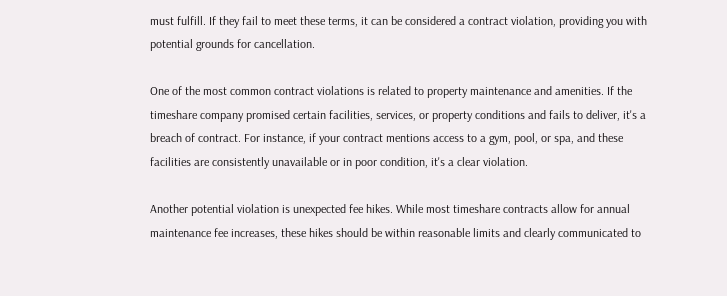must fulfill. If they fail to meet these terms, it can be considered a contract violation, providing you with potential grounds for cancellation.

One of the most common contract violations is related to property maintenance and amenities. If the timeshare company promised certain facilities, services, or property conditions and fails to deliver, it's a breach of contract. For instance, if your contract mentions access to a gym, pool, or spa, and these facilities are consistently unavailable or in poor condition, it's a clear violation.

Another potential violation is unexpected fee hikes. While most timeshare contracts allow for annual maintenance fee increases, these hikes should be within reasonable limits and clearly communicated to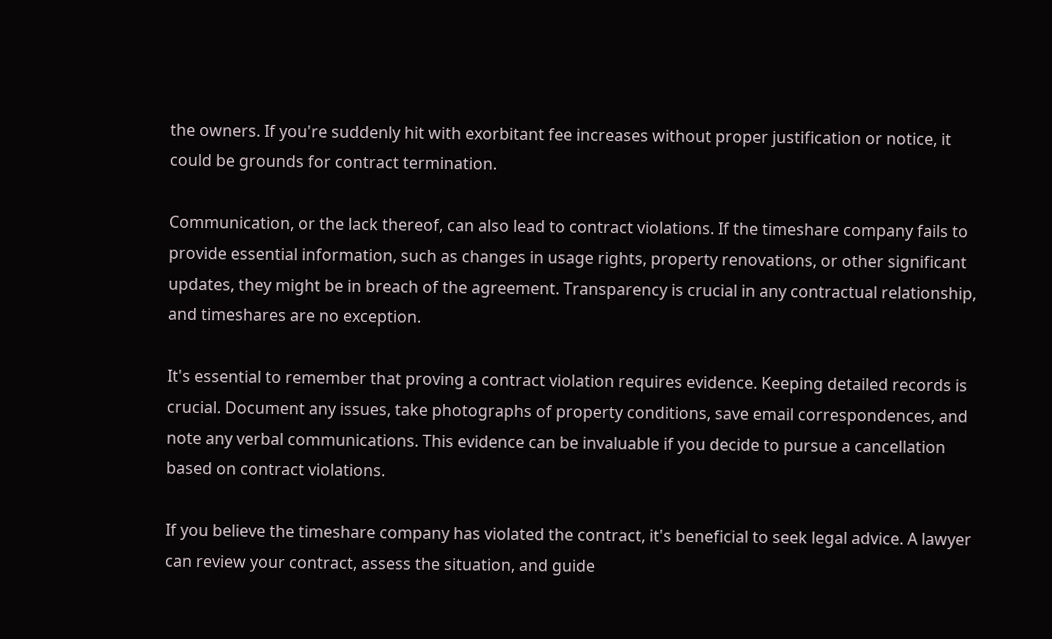the owners. If you're suddenly hit with exorbitant fee increases without proper justification or notice, it could be grounds for contract termination.

Communication, or the lack thereof, can also lead to contract violations. If the timeshare company fails to provide essential information, such as changes in usage rights, property renovations, or other significant updates, they might be in breach of the agreement. Transparency is crucial in any contractual relationship, and timeshares are no exception.

It's essential to remember that proving a contract violation requires evidence. Keeping detailed records is crucial. Document any issues, take photographs of property conditions, save email correspondences, and note any verbal communications. This evidence can be invaluable if you decide to pursue a cancellation based on contract violations.

If you believe the timeshare company has violated the contract, it's beneficial to seek legal advice. A lawyer can review your contract, assess the situation, and guide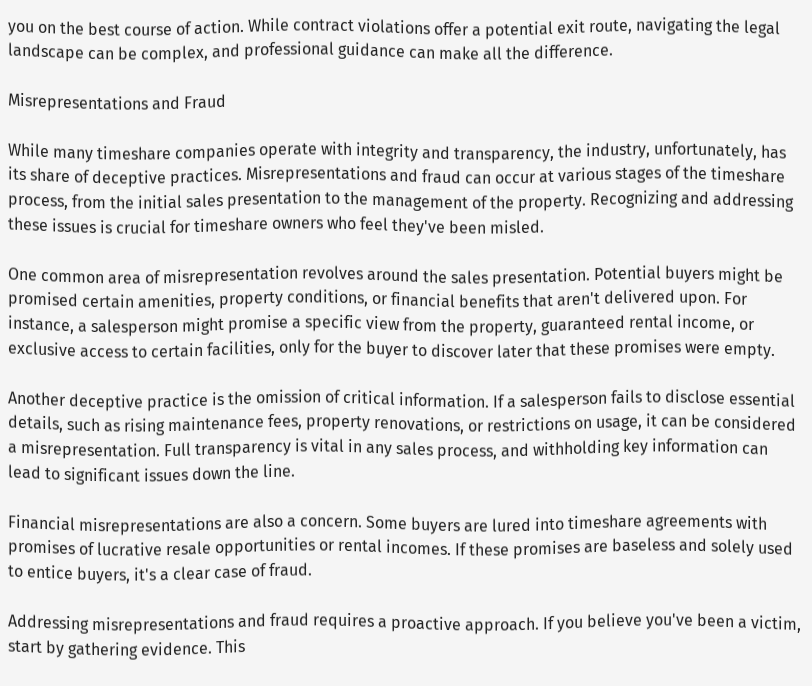you on the best course of action. While contract violations offer a potential exit route, navigating the legal landscape can be complex, and professional guidance can make all the difference.

Misrepresentations and Fraud

While many timeshare companies operate with integrity and transparency, the industry, unfortunately, has its share of deceptive practices. Misrepresentations and fraud can occur at various stages of the timeshare process, from the initial sales presentation to the management of the property. Recognizing and addressing these issues is crucial for timeshare owners who feel they've been misled.

One common area of misrepresentation revolves around the sales presentation. Potential buyers might be promised certain amenities, property conditions, or financial benefits that aren't delivered upon. For instance, a salesperson might promise a specific view from the property, guaranteed rental income, or exclusive access to certain facilities, only for the buyer to discover later that these promises were empty.

Another deceptive practice is the omission of critical information. If a salesperson fails to disclose essential details, such as rising maintenance fees, property renovations, or restrictions on usage, it can be considered a misrepresentation. Full transparency is vital in any sales process, and withholding key information can lead to significant issues down the line.

Financial misrepresentations are also a concern. Some buyers are lured into timeshare agreements with promises of lucrative resale opportunities or rental incomes. If these promises are baseless and solely used to entice buyers, it's a clear case of fraud.

Addressing misrepresentations and fraud requires a proactive approach. If you believe you've been a victim, start by gathering evidence. This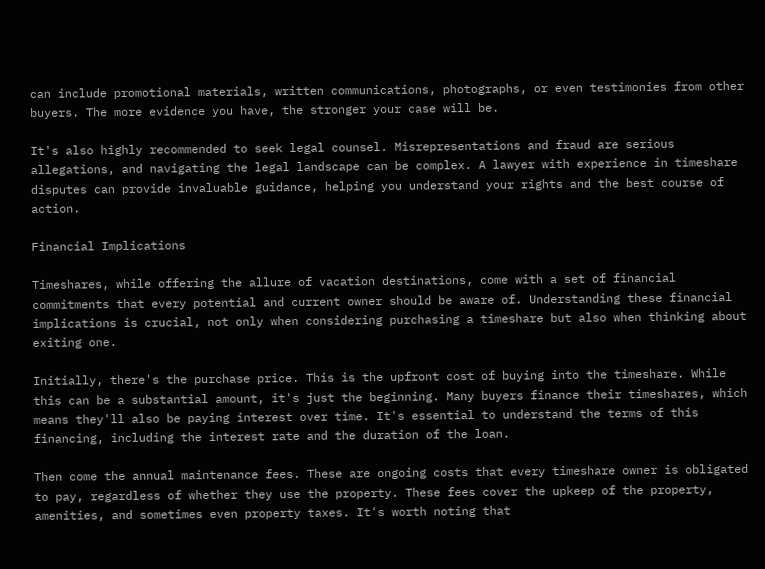can include promotional materials, written communications, photographs, or even testimonies from other buyers. The more evidence you have, the stronger your case will be.

It's also highly recommended to seek legal counsel. Misrepresentations and fraud are serious allegations, and navigating the legal landscape can be complex. A lawyer with experience in timeshare disputes can provide invaluable guidance, helping you understand your rights and the best course of action.

Financial Implications

Timeshares, while offering the allure of vacation destinations, come with a set of financial commitments that every potential and current owner should be aware of. Understanding these financial implications is crucial, not only when considering purchasing a timeshare but also when thinking about exiting one.

Initially, there's the purchase price. This is the upfront cost of buying into the timeshare. While this can be a substantial amount, it's just the beginning. Many buyers finance their timeshares, which means they'll also be paying interest over time. It's essential to understand the terms of this financing, including the interest rate and the duration of the loan.

Then come the annual maintenance fees. These are ongoing costs that every timeshare owner is obligated to pay, regardless of whether they use the property. These fees cover the upkeep of the property, amenities, and sometimes even property taxes. It's worth noting that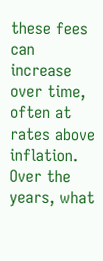these fees can increase over time, often at rates above inflation. Over the years, what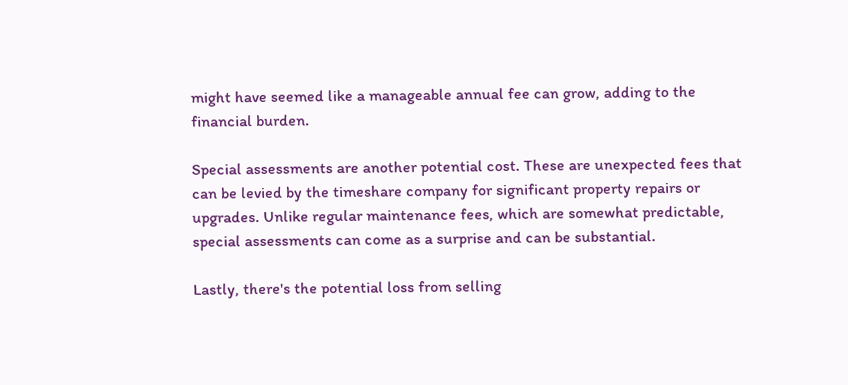might have seemed like a manageable annual fee can grow, adding to the financial burden.

Special assessments are another potential cost. These are unexpected fees that can be levied by the timeshare company for significant property repairs or upgrades. Unlike regular maintenance fees, which are somewhat predictable, special assessments can come as a surprise and can be substantial.

Lastly, there's the potential loss from selling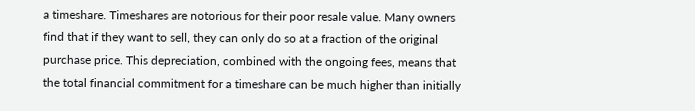a timeshare. Timeshares are notorious for their poor resale value. Many owners find that if they want to sell, they can only do so at a fraction of the original purchase price. This depreciation, combined with the ongoing fees, means that the total financial commitment for a timeshare can be much higher than initially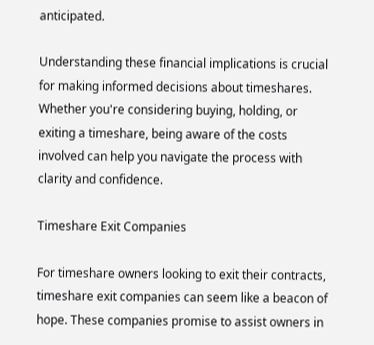anticipated.

Understanding these financial implications is crucial for making informed decisions about timeshares. Whether you're considering buying, holding, or exiting a timeshare, being aware of the costs involved can help you navigate the process with clarity and confidence.

Timeshare Exit Companies

For timeshare owners looking to exit their contracts, timeshare exit companies can seem like a beacon of hope. These companies promise to assist owners in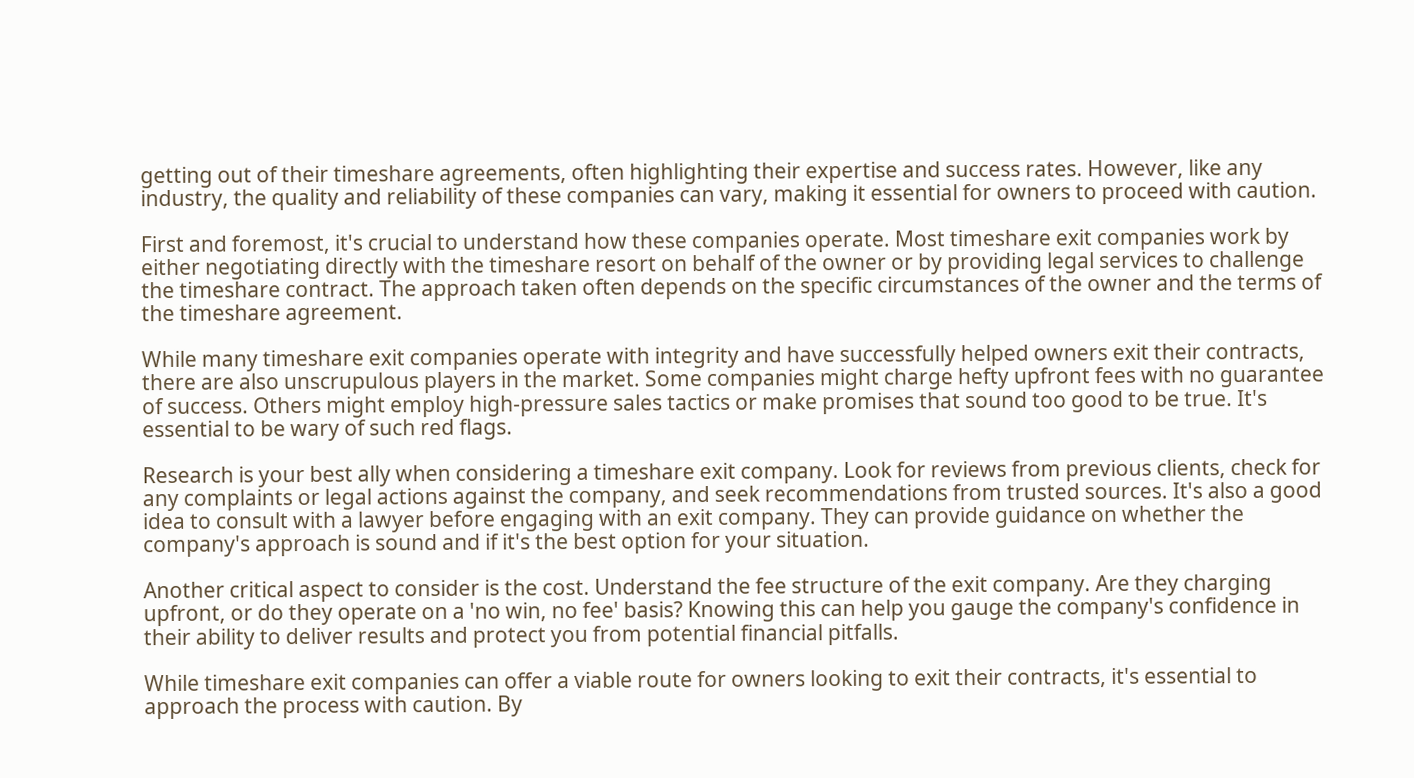getting out of their timeshare agreements, often highlighting their expertise and success rates. However, like any industry, the quality and reliability of these companies can vary, making it essential for owners to proceed with caution.

First and foremost, it's crucial to understand how these companies operate. Most timeshare exit companies work by either negotiating directly with the timeshare resort on behalf of the owner or by providing legal services to challenge the timeshare contract. The approach taken often depends on the specific circumstances of the owner and the terms of the timeshare agreement.

While many timeshare exit companies operate with integrity and have successfully helped owners exit their contracts, there are also unscrupulous players in the market. Some companies might charge hefty upfront fees with no guarantee of success. Others might employ high-pressure sales tactics or make promises that sound too good to be true. It's essential to be wary of such red flags.

Research is your best ally when considering a timeshare exit company. Look for reviews from previous clients, check for any complaints or legal actions against the company, and seek recommendations from trusted sources. It's also a good idea to consult with a lawyer before engaging with an exit company. They can provide guidance on whether the company's approach is sound and if it's the best option for your situation.

Another critical aspect to consider is the cost. Understand the fee structure of the exit company. Are they charging upfront, or do they operate on a 'no win, no fee' basis? Knowing this can help you gauge the company's confidence in their ability to deliver results and protect you from potential financial pitfalls.

While timeshare exit companies can offer a viable route for owners looking to exit their contracts, it's essential to approach the process with caution. By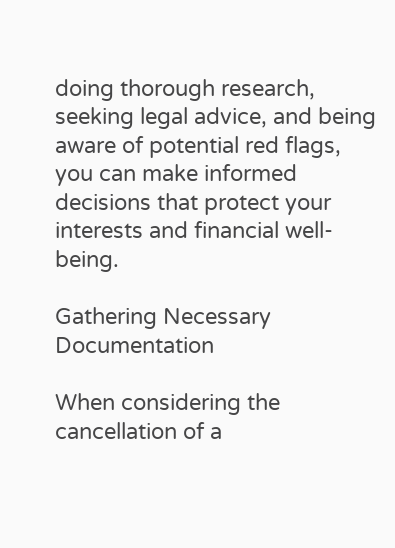doing thorough research, seeking legal advice, and being aware of potential red flags, you can make informed decisions that protect your interests and financial well-being.

Gathering Necessary Documentation

When considering the cancellation of a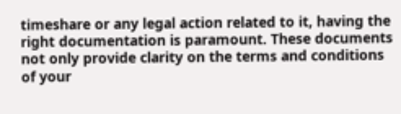timeshare or any legal action related to it, having the right documentation is paramount. These documents not only provide clarity on the terms and conditions of your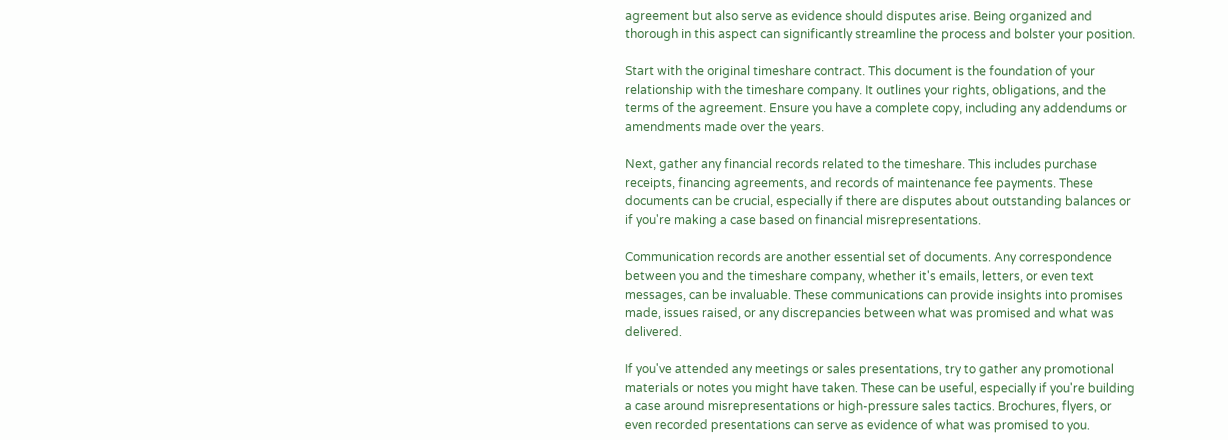agreement but also serve as evidence should disputes arise. Being organized and thorough in this aspect can significantly streamline the process and bolster your position.

Start with the original timeshare contract. This document is the foundation of your relationship with the timeshare company. It outlines your rights, obligations, and the terms of the agreement. Ensure you have a complete copy, including any addendums or amendments made over the years.

Next, gather any financial records related to the timeshare. This includes purchase receipts, financing agreements, and records of maintenance fee payments. These documents can be crucial, especially if there are disputes about outstanding balances or if you're making a case based on financial misrepresentations.

Communication records are another essential set of documents. Any correspondence between you and the timeshare company, whether it's emails, letters, or even text messages, can be invaluable. These communications can provide insights into promises made, issues raised, or any discrepancies between what was promised and what was delivered.

If you've attended any meetings or sales presentations, try to gather any promotional materials or notes you might have taken. These can be useful, especially if you're building a case around misrepresentations or high-pressure sales tactics. Brochures, flyers, or even recorded presentations can serve as evidence of what was promised to you.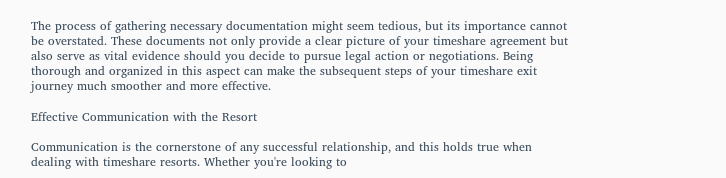The process of gathering necessary documentation might seem tedious, but its importance cannot be overstated. These documents not only provide a clear picture of your timeshare agreement but also serve as vital evidence should you decide to pursue legal action or negotiations. Being thorough and organized in this aspect can make the subsequent steps of your timeshare exit journey much smoother and more effective.

Effective Communication with the Resort

Communication is the cornerstone of any successful relationship, and this holds true when dealing with timeshare resorts. Whether you're looking to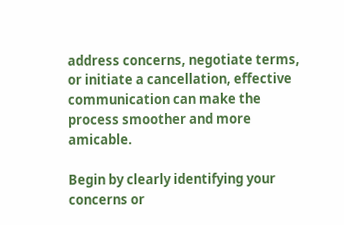address concerns, negotiate terms, or initiate a cancellation, effective communication can make the process smoother and more amicable.

Begin by clearly identifying your concerns or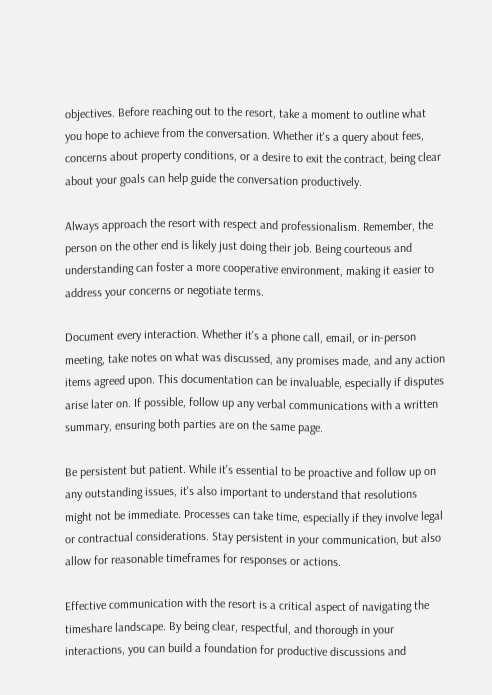objectives. Before reaching out to the resort, take a moment to outline what you hope to achieve from the conversation. Whether it's a query about fees, concerns about property conditions, or a desire to exit the contract, being clear about your goals can help guide the conversation productively.

Always approach the resort with respect and professionalism. Remember, the person on the other end is likely just doing their job. Being courteous and understanding can foster a more cooperative environment, making it easier to address your concerns or negotiate terms.

Document every interaction. Whether it's a phone call, email, or in-person meeting, take notes on what was discussed, any promises made, and any action items agreed upon. This documentation can be invaluable, especially if disputes arise later on. If possible, follow up any verbal communications with a written summary, ensuring both parties are on the same page.

Be persistent but patient. While it's essential to be proactive and follow up on any outstanding issues, it's also important to understand that resolutions might not be immediate. Processes can take time, especially if they involve legal or contractual considerations. Stay persistent in your communication, but also allow for reasonable timeframes for responses or actions.

Effective communication with the resort is a critical aspect of navigating the timeshare landscape. By being clear, respectful, and thorough in your interactions, you can build a foundation for productive discussions and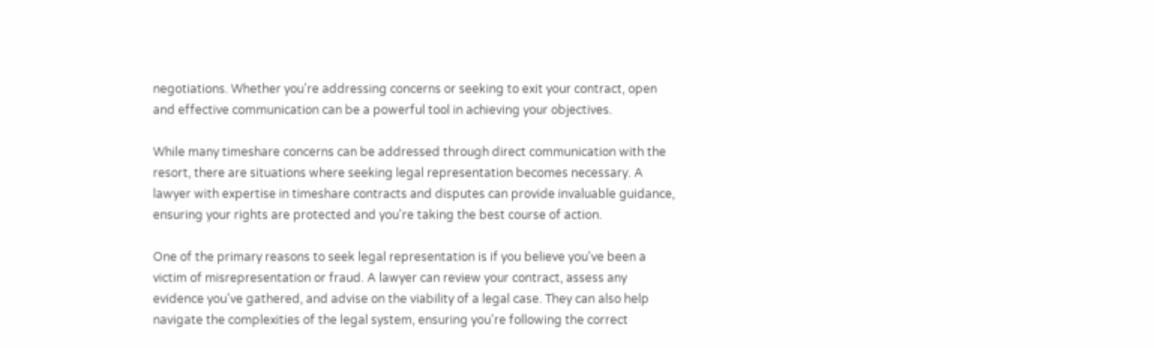negotiations. Whether you're addressing concerns or seeking to exit your contract, open and effective communication can be a powerful tool in achieving your objectives.

While many timeshare concerns can be addressed through direct communication with the resort, there are situations where seeking legal representation becomes necessary. A lawyer with expertise in timeshare contracts and disputes can provide invaluable guidance, ensuring your rights are protected and you're taking the best course of action.

One of the primary reasons to seek legal representation is if you believe you've been a victim of misrepresentation or fraud. A lawyer can review your contract, assess any evidence you've gathered, and advise on the viability of a legal case. They can also help navigate the complexities of the legal system, ensuring you're following the correct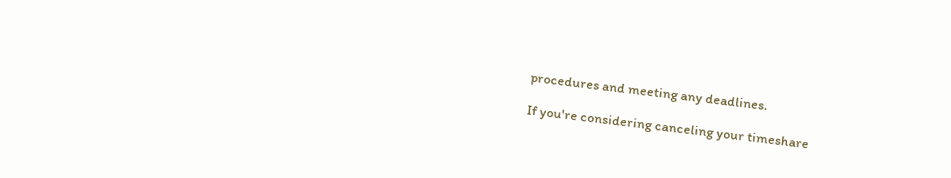procedures and meeting any deadlines.

If you're considering canceling your timeshare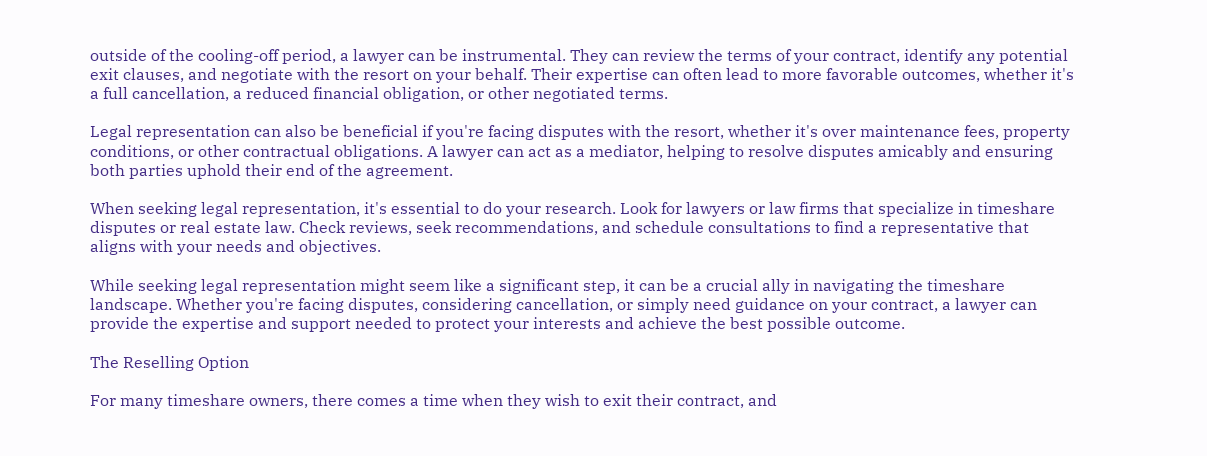outside of the cooling-off period, a lawyer can be instrumental. They can review the terms of your contract, identify any potential exit clauses, and negotiate with the resort on your behalf. Their expertise can often lead to more favorable outcomes, whether it's a full cancellation, a reduced financial obligation, or other negotiated terms.

Legal representation can also be beneficial if you're facing disputes with the resort, whether it's over maintenance fees, property conditions, or other contractual obligations. A lawyer can act as a mediator, helping to resolve disputes amicably and ensuring both parties uphold their end of the agreement.

When seeking legal representation, it's essential to do your research. Look for lawyers or law firms that specialize in timeshare disputes or real estate law. Check reviews, seek recommendations, and schedule consultations to find a representative that aligns with your needs and objectives.

While seeking legal representation might seem like a significant step, it can be a crucial ally in navigating the timeshare landscape. Whether you're facing disputes, considering cancellation, or simply need guidance on your contract, a lawyer can provide the expertise and support needed to protect your interests and achieve the best possible outcome.

The Reselling Option

For many timeshare owners, there comes a time when they wish to exit their contract, and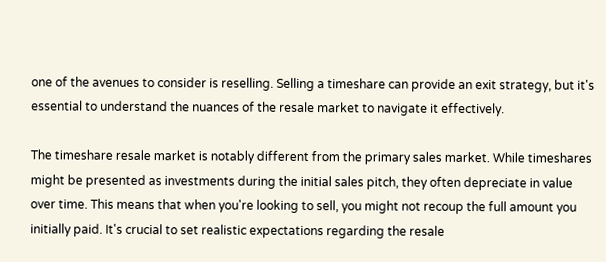one of the avenues to consider is reselling. Selling a timeshare can provide an exit strategy, but it's essential to understand the nuances of the resale market to navigate it effectively.

The timeshare resale market is notably different from the primary sales market. While timeshares might be presented as investments during the initial sales pitch, they often depreciate in value over time. This means that when you're looking to sell, you might not recoup the full amount you initially paid. It's crucial to set realistic expectations regarding the resale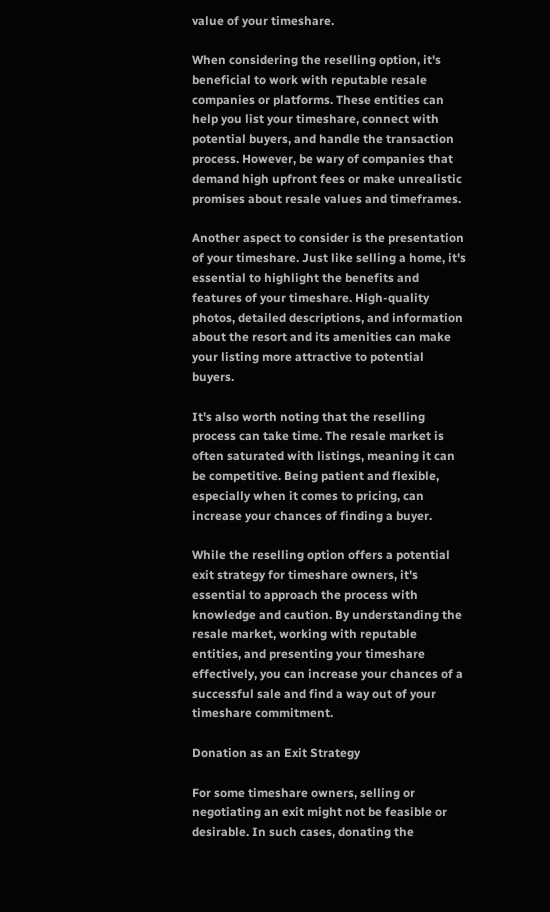value of your timeshare.

When considering the reselling option, it's beneficial to work with reputable resale companies or platforms. These entities can help you list your timeshare, connect with potential buyers, and handle the transaction process. However, be wary of companies that demand high upfront fees or make unrealistic promises about resale values and timeframes.

Another aspect to consider is the presentation of your timeshare. Just like selling a home, it's essential to highlight the benefits and features of your timeshare. High-quality photos, detailed descriptions, and information about the resort and its amenities can make your listing more attractive to potential buyers.

It's also worth noting that the reselling process can take time. The resale market is often saturated with listings, meaning it can be competitive. Being patient and flexible, especially when it comes to pricing, can increase your chances of finding a buyer.

While the reselling option offers a potential exit strategy for timeshare owners, it's essential to approach the process with knowledge and caution. By understanding the resale market, working with reputable entities, and presenting your timeshare effectively, you can increase your chances of a successful sale and find a way out of your timeshare commitment.

Donation as an Exit Strategy

For some timeshare owners, selling or negotiating an exit might not be feasible or desirable. In such cases, donating the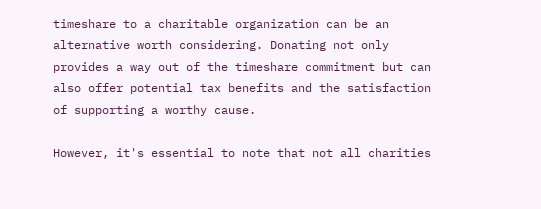timeshare to a charitable organization can be an alternative worth considering. Donating not only provides a way out of the timeshare commitment but can also offer potential tax benefits and the satisfaction of supporting a worthy cause.

However, it's essential to note that not all charities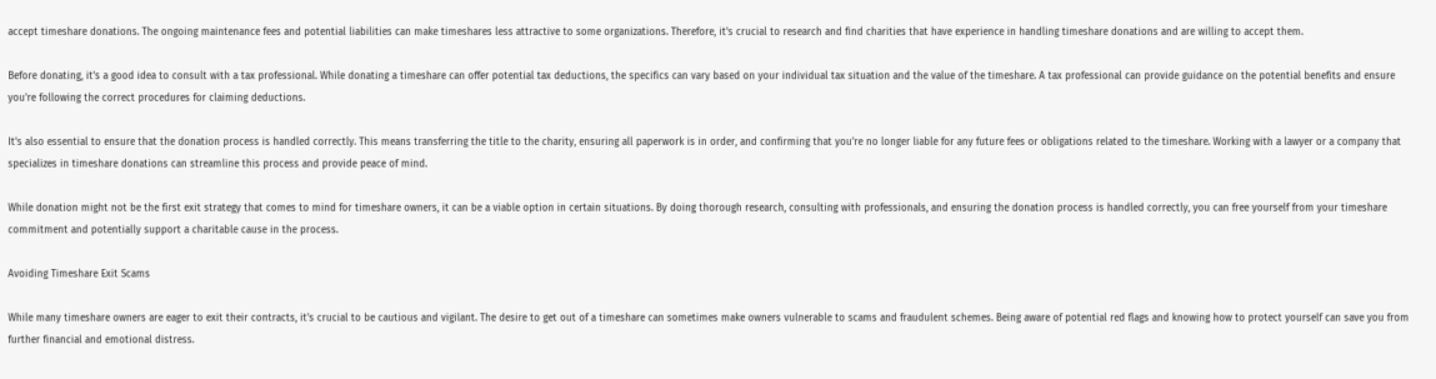accept timeshare donations. The ongoing maintenance fees and potential liabilities can make timeshares less attractive to some organizations. Therefore, it's crucial to research and find charities that have experience in handling timeshare donations and are willing to accept them.

Before donating, it's a good idea to consult with a tax professional. While donating a timeshare can offer potential tax deductions, the specifics can vary based on your individual tax situation and the value of the timeshare. A tax professional can provide guidance on the potential benefits and ensure you're following the correct procedures for claiming deductions.

It's also essential to ensure that the donation process is handled correctly. This means transferring the title to the charity, ensuring all paperwork is in order, and confirming that you're no longer liable for any future fees or obligations related to the timeshare. Working with a lawyer or a company that specializes in timeshare donations can streamline this process and provide peace of mind.

While donation might not be the first exit strategy that comes to mind for timeshare owners, it can be a viable option in certain situations. By doing thorough research, consulting with professionals, and ensuring the donation process is handled correctly, you can free yourself from your timeshare commitment and potentially support a charitable cause in the process.

Avoiding Timeshare Exit Scams

While many timeshare owners are eager to exit their contracts, it's crucial to be cautious and vigilant. The desire to get out of a timeshare can sometimes make owners vulnerable to scams and fraudulent schemes. Being aware of potential red flags and knowing how to protect yourself can save you from further financial and emotional distress.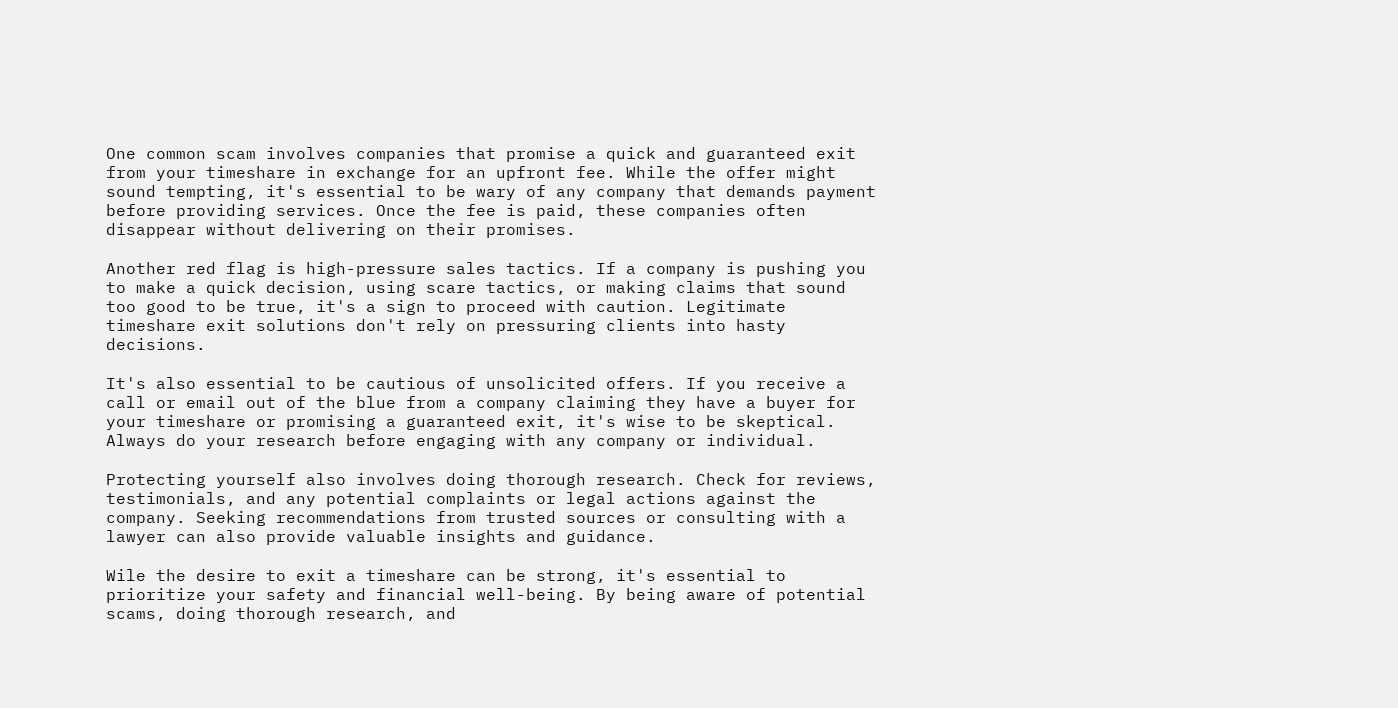One common scam involves companies that promise a quick and guaranteed exit from your timeshare in exchange for an upfront fee. While the offer might sound tempting, it's essential to be wary of any company that demands payment before providing services. Once the fee is paid, these companies often disappear without delivering on their promises.

Another red flag is high-pressure sales tactics. If a company is pushing you to make a quick decision, using scare tactics, or making claims that sound too good to be true, it's a sign to proceed with caution. Legitimate timeshare exit solutions don't rely on pressuring clients into hasty decisions.

It's also essential to be cautious of unsolicited offers. If you receive a call or email out of the blue from a company claiming they have a buyer for your timeshare or promising a guaranteed exit, it's wise to be skeptical. Always do your research before engaging with any company or individual.

Protecting yourself also involves doing thorough research. Check for reviews, testimonials, and any potential complaints or legal actions against the company. Seeking recommendations from trusted sources or consulting with a lawyer can also provide valuable insights and guidance.

Wile the desire to exit a timeshare can be strong, it's essential to prioritize your safety and financial well-being. By being aware of potential scams, doing thorough research, and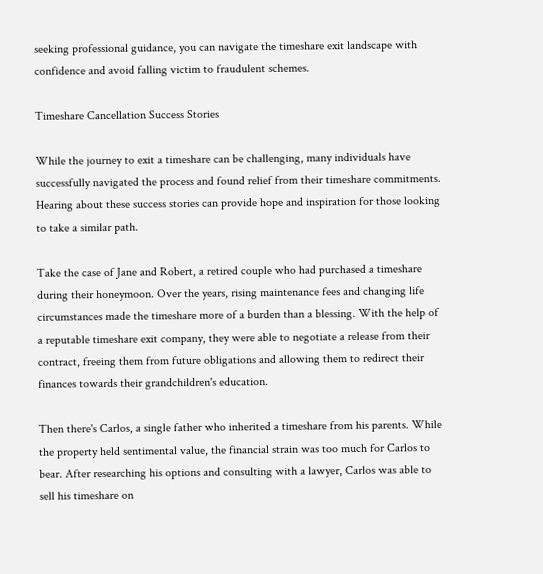seeking professional guidance, you can navigate the timeshare exit landscape with confidence and avoid falling victim to fraudulent schemes.

Timeshare Cancellation Success Stories

While the journey to exit a timeshare can be challenging, many individuals have successfully navigated the process and found relief from their timeshare commitments. Hearing about these success stories can provide hope and inspiration for those looking to take a similar path.

Take the case of Jane and Robert, a retired couple who had purchased a timeshare during their honeymoon. Over the years, rising maintenance fees and changing life circumstances made the timeshare more of a burden than a blessing. With the help of a reputable timeshare exit company, they were able to negotiate a release from their contract, freeing them from future obligations and allowing them to redirect their finances towards their grandchildren's education.

Then there's Carlos, a single father who inherited a timeshare from his parents. While the property held sentimental value, the financial strain was too much for Carlos to bear. After researching his options and consulting with a lawyer, Carlos was able to sell his timeshare on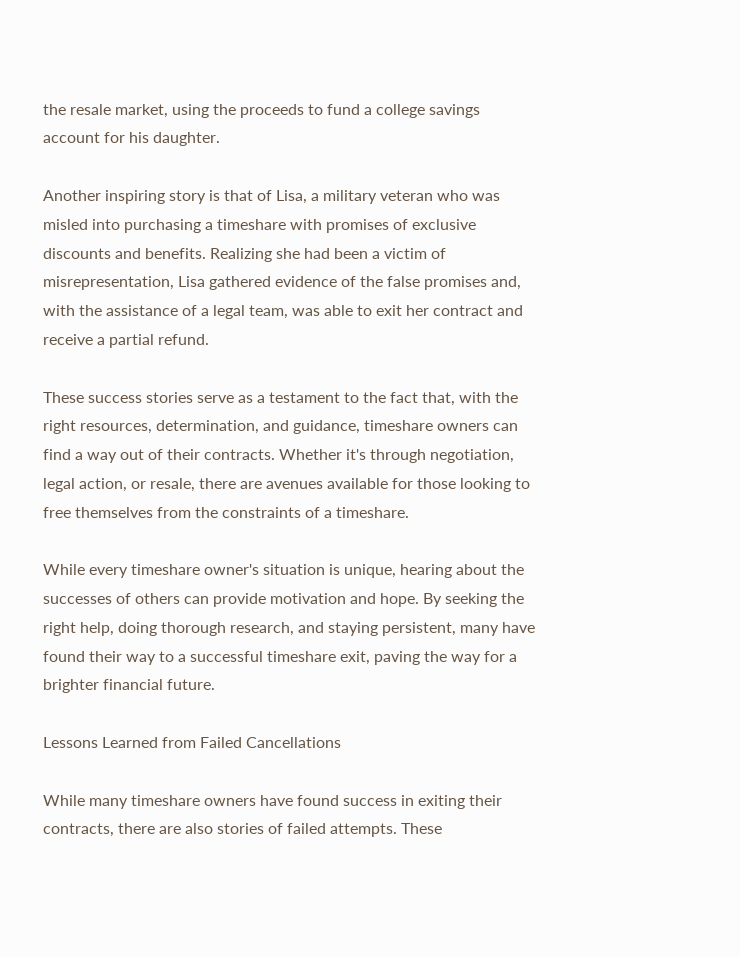the resale market, using the proceeds to fund a college savings account for his daughter.

Another inspiring story is that of Lisa, a military veteran who was misled into purchasing a timeshare with promises of exclusive discounts and benefits. Realizing she had been a victim of misrepresentation, Lisa gathered evidence of the false promises and, with the assistance of a legal team, was able to exit her contract and receive a partial refund.

These success stories serve as a testament to the fact that, with the right resources, determination, and guidance, timeshare owners can find a way out of their contracts. Whether it's through negotiation, legal action, or resale, there are avenues available for those looking to free themselves from the constraints of a timeshare.

While every timeshare owner's situation is unique, hearing about the successes of others can provide motivation and hope. By seeking the right help, doing thorough research, and staying persistent, many have found their way to a successful timeshare exit, paving the way for a brighter financial future.

Lessons Learned from Failed Cancellations

While many timeshare owners have found success in exiting their contracts, there are also stories of failed attempts. These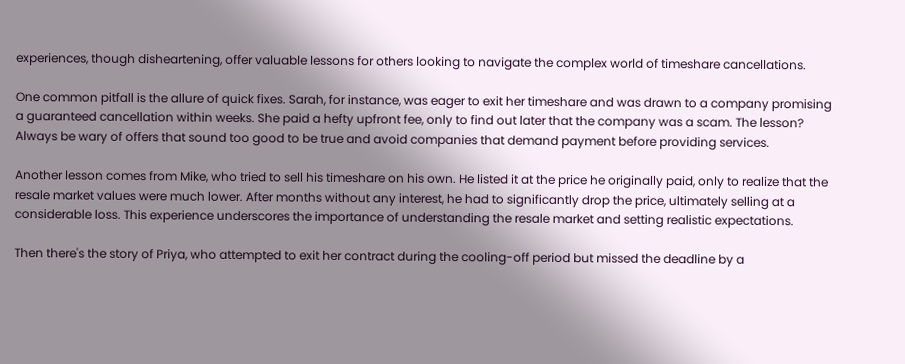experiences, though disheartening, offer valuable lessons for others looking to navigate the complex world of timeshare cancellations.

One common pitfall is the allure of quick fixes. Sarah, for instance, was eager to exit her timeshare and was drawn to a company promising a guaranteed cancellation within weeks. She paid a hefty upfront fee, only to find out later that the company was a scam. The lesson? Always be wary of offers that sound too good to be true and avoid companies that demand payment before providing services.

Another lesson comes from Mike, who tried to sell his timeshare on his own. He listed it at the price he originally paid, only to realize that the resale market values were much lower. After months without any interest, he had to significantly drop the price, ultimately selling at a considerable loss. This experience underscores the importance of understanding the resale market and setting realistic expectations.

Then there's the story of Priya, who attempted to exit her contract during the cooling-off period but missed the deadline by a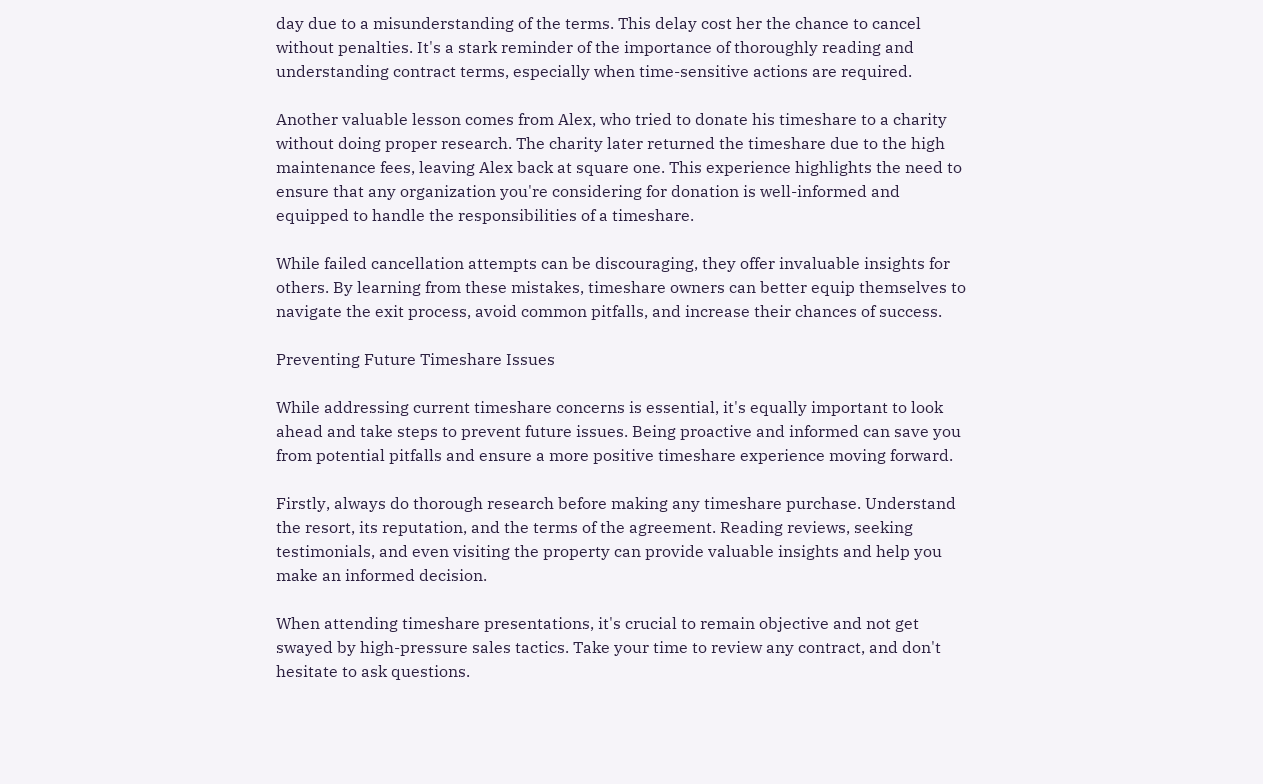day due to a misunderstanding of the terms. This delay cost her the chance to cancel without penalties. It's a stark reminder of the importance of thoroughly reading and understanding contract terms, especially when time-sensitive actions are required.

Another valuable lesson comes from Alex, who tried to donate his timeshare to a charity without doing proper research. The charity later returned the timeshare due to the high maintenance fees, leaving Alex back at square one. This experience highlights the need to ensure that any organization you're considering for donation is well-informed and equipped to handle the responsibilities of a timeshare.

While failed cancellation attempts can be discouraging, they offer invaluable insights for others. By learning from these mistakes, timeshare owners can better equip themselves to navigate the exit process, avoid common pitfalls, and increase their chances of success.

Preventing Future Timeshare Issues

While addressing current timeshare concerns is essential, it's equally important to look ahead and take steps to prevent future issues. Being proactive and informed can save you from potential pitfalls and ensure a more positive timeshare experience moving forward.

Firstly, always do thorough research before making any timeshare purchase. Understand the resort, its reputation, and the terms of the agreement. Reading reviews, seeking testimonials, and even visiting the property can provide valuable insights and help you make an informed decision.

When attending timeshare presentations, it's crucial to remain objective and not get swayed by high-pressure sales tactics. Take your time to review any contract, and don't hesitate to ask questions.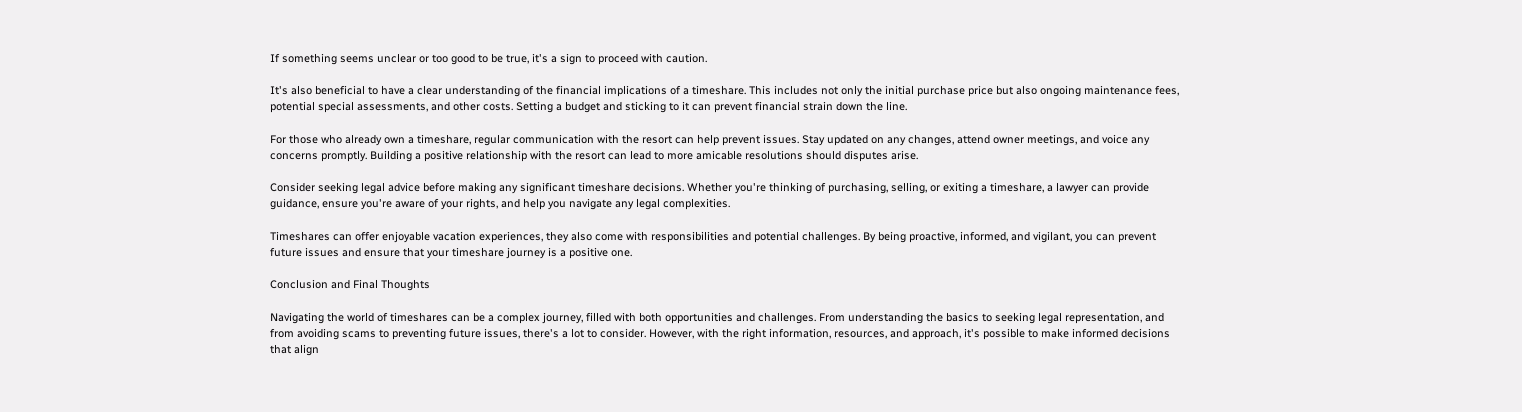If something seems unclear or too good to be true, it's a sign to proceed with caution.

It's also beneficial to have a clear understanding of the financial implications of a timeshare. This includes not only the initial purchase price but also ongoing maintenance fees, potential special assessments, and other costs. Setting a budget and sticking to it can prevent financial strain down the line.

For those who already own a timeshare, regular communication with the resort can help prevent issues. Stay updated on any changes, attend owner meetings, and voice any concerns promptly. Building a positive relationship with the resort can lead to more amicable resolutions should disputes arise.

Consider seeking legal advice before making any significant timeshare decisions. Whether you're thinking of purchasing, selling, or exiting a timeshare, a lawyer can provide guidance, ensure you're aware of your rights, and help you navigate any legal complexities.

Timeshares can offer enjoyable vacation experiences, they also come with responsibilities and potential challenges. By being proactive, informed, and vigilant, you can prevent future issues and ensure that your timeshare journey is a positive one.

Conclusion and Final Thoughts

Navigating the world of timeshares can be a complex journey, filled with both opportunities and challenges. From understanding the basics to seeking legal representation, and from avoiding scams to preventing future issues, there's a lot to consider. However, with the right information, resources, and approach, it's possible to make informed decisions that align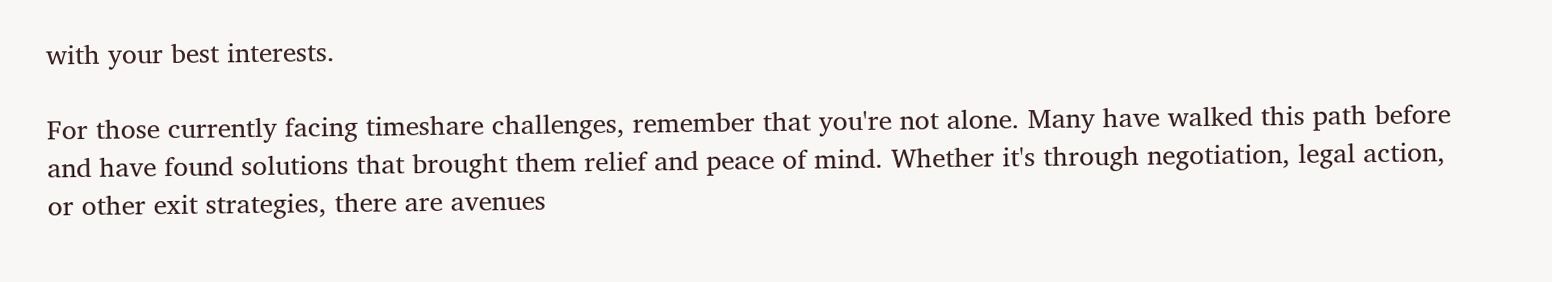with your best interests.

For those currently facing timeshare challenges, remember that you're not alone. Many have walked this path before and have found solutions that brought them relief and peace of mind. Whether it's through negotiation, legal action, or other exit strategies, there are avenues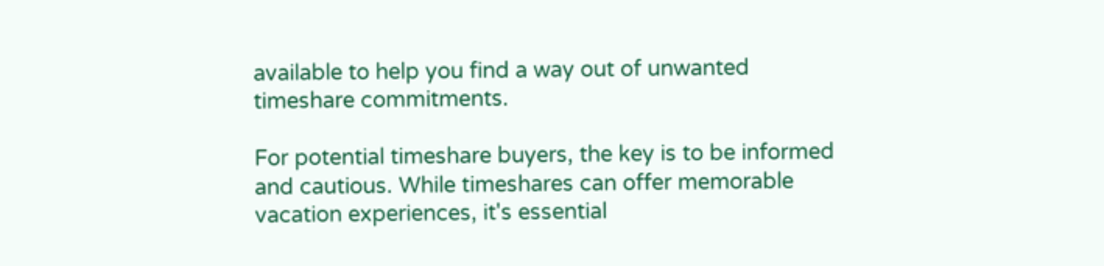available to help you find a way out of unwanted timeshare commitments.

For potential timeshare buyers, the key is to be informed and cautious. While timeshares can offer memorable vacation experiences, it's essential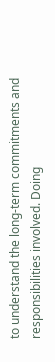to understand the long-term commitments and responsibilities involved. Doing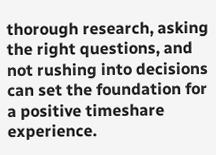thorough research, asking the right questions, and not rushing into decisions can set the foundation for a positive timeshare experience.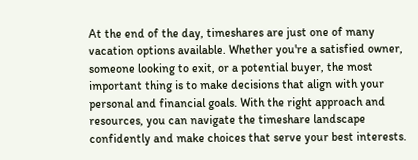At the end of the day, timeshares are just one of many vacation options available. Whether you're a satisfied owner, someone looking to exit, or a potential buyer, the most important thing is to make decisions that align with your personal and financial goals. With the right approach and resources, you can navigate the timeshare landscape confidently and make choices that serve your best interests.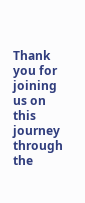Thank you for joining us on this journey through the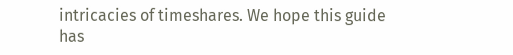intricacies of timeshares. We hope this guide has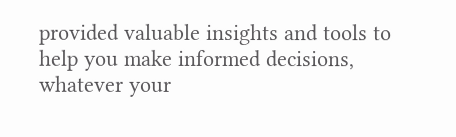provided valuable insights and tools to help you make informed decisions, whatever your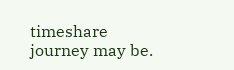timeshare journey may be.